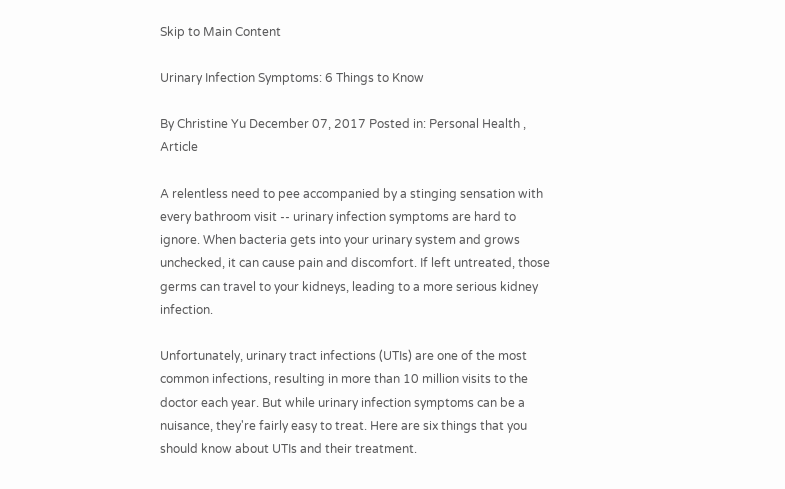Skip to Main Content

Urinary Infection Symptoms: 6 Things to Know

By Christine Yu December 07, 2017 Posted in: Personal Health , Article

A relentless need to pee accompanied by a stinging sensation with every bathroom visit -- urinary infection symptoms are hard to ignore. When bacteria gets into your urinary system and grows unchecked, it can cause pain and discomfort. If left untreated, those germs can travel to your kidneys, leading to a more serious kidney infection.

Unfortunately, urinary tract infections (UTIs) are one of the most common infections, resulting in more than 10 million visits to the doctor each year. But while urinary infection symptoms can be a nuisance, they're fairly easy to treat. Here are six things that you should know about UTIs and their treatment.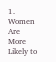1. Women Are More Likely to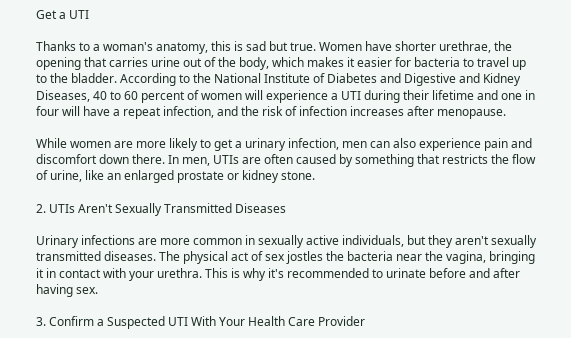Get a UTI

Thanks to a woman's anatomy, this is sad but true. Women have shorter urethrae, the opening that carries urine out of the body, which makes it easier for bacteria to travel up to the bladder. According to the National Institute of Diabetes and Digestive and Kidney Diseases, 40 to 60 percent of women will experience a UTI during their lifetime and one in four will have a repeat infection, and the risk of infection increases after menopause.

While women are more likely to get a urinary infection, men can also experience pain and discomfort down there. In men, UTIs are often caused by something that restricts the flow of urine, like an enlarged prostate or kidney stone.

2. UTIs Aren't Sexually Transmitted Diseases

Urinary infections are more common in sexually active individuals, but they aren't sexually transmitted diseases. The physical act of sex jostles the bacteria near the vagina, bringing it in contact with your urethra. This is why it's recommended to urinate before and after having sex.

3. Confirm a Suspected UTI With Your Health Care Provider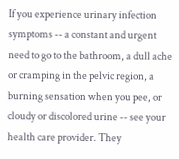If you experience urinary infection symptoms -- a constant and urgent need to go to the bathroom, a dull ache or cramping in the pelvic region, a burning sensation when you pee, or cloudy or discolored urine -- see your health care provider. They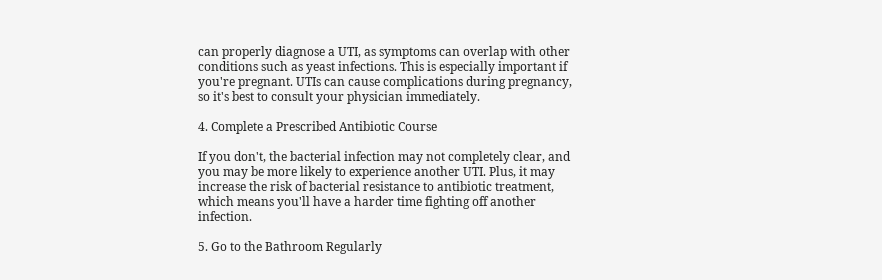can properly diagnose a UTI, as symptoms can overlap with other conditions such as yeast infections. This is especially important if you're pregnant. UTIs can cause complications during pregnancy, so it's best to consult your physician immediately.

4. Complete a Prescribed Antibiotic Course

If you don't, the bacterial infection may not completely clear, and you may be more likely to experience another UTI. Plus, it may increase the risk of bacterial resistance to antibiotic treatment, which means you'll have a harder time fighting off another infection.

5. Go to the Bathroom Regularly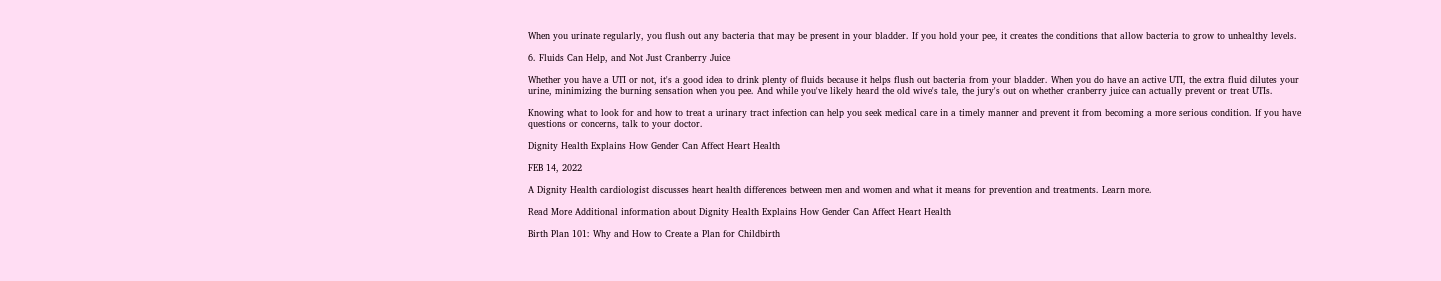When you urinate regularly, you flush out any bacteria that may be present in your bladder. If you hold your pee, it creates the conditions that allow bacteria to grow to unhealthy levels.

6. Fluids Can Help, and Not Just Cranberry Juice

Whether you have a UTI or not, it's a good idea to drink plenty of fluids because it helps flush out bacteria from your bladder. When you do have an active UTI, the extra fluid dilutes your urine, minimizing the burning sensation when you pee. And while you've likely heard the old wive's tale, the jury's out on whether cranberry juice can actually prevent or treat UTIs.

Knowing what to look for and how to treat a urinary tract infection can help you seek medical care in a timely manner and prevent it from becoming a more serious condition. If you have questions or concerns, talk to your doctor.

Dignity Health Explains How Gender Can Affect Heart Health

FEB 14, 2022

A Dignity Health cardiologist discusses heart health differences between men and women and what it means for prevention and treatments. Learn more.

Read More Additional information about Dignity Health Explains How Gender Can Affect Heart Health

Birth Plan 101: Why and How to Create a Plan for Childbirth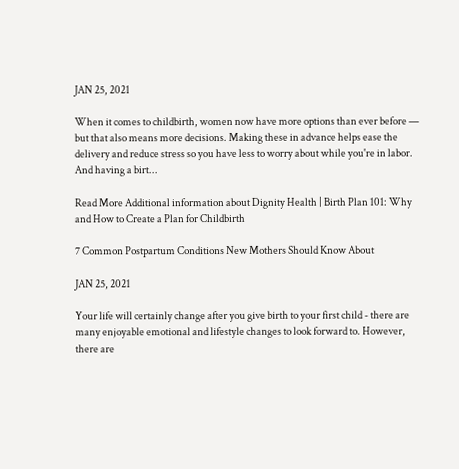JAN 25, 2021

When it comes to childbirth, women now have more options than ever before — but that also means more decisions. Making these in advance helps ease the delivery and reduce stress so you have less to worry about while you're in labor. And having a birt...

Read More Additional information about Dignity Health | Birth Plan 101: Why and How to Create a Plan for Childbirth

7 Common Postpartum Conditions New Mothers Should Know About

JAN 25, 2021

Your life will certainly change after you give birth to your first child - there are many enjoyable emotional and lifestyle changes to look forward to. However, there are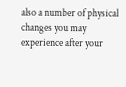also a number of physical changes you may experience after your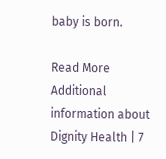baby is born.

Read More Additional information about Dignity Health | 7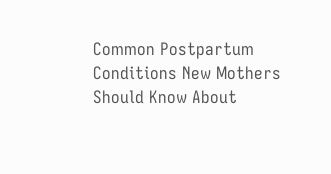Common Postpartum Conditions New Mothers Should Know About